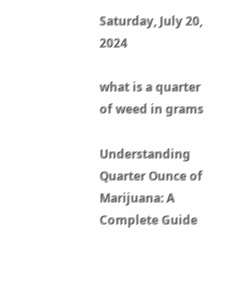Saturday, July 20, 2024

what is a quarter of weed in grams

Understanding Quarter Ounce of Marijuana: A Complete Guide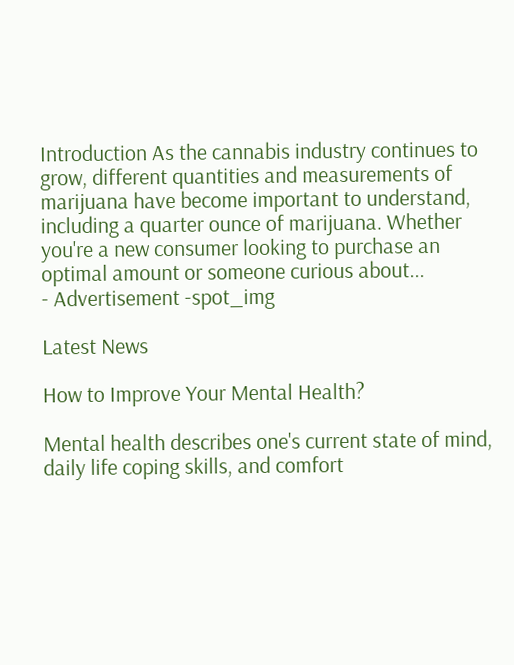Introduction As the cannabis industry continues to grow, different quantities and measurements of marijuana have become important to understand, including a quarter ounce of marijuana. Whether you're a new consumer looking to purchase an optimal amount or someone curious about...
- Advertisement -spot_img

Latest News

How to Improve Your Mental Health?

Mental health describes one's current state of mind, daily life coping skills, and comfort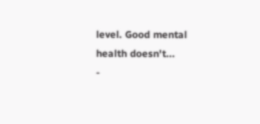level. Good mental health doesn't...
-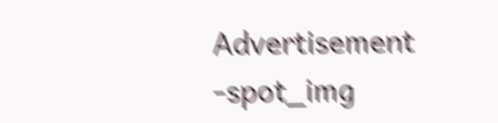Advertisement -spot_img